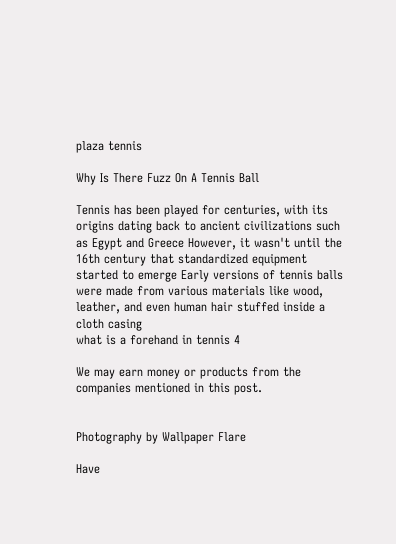plaza tennis

Why Is There Fuzz On A Tennis Ball

Tennis has been played for centuries, with its origins dating back to ancient civilizations such as Egypt and Greece However, it wasn't until the 16th century that standardized equipment started to emerge Early versions of tennis balls were made from various materials like wood, leather, and even human hair stuffed inside a cloth casing
what is a forehand in tennis 4

We may earn money or products from the companies mentioned in this post.


Photography by Wallpaper Flare

Have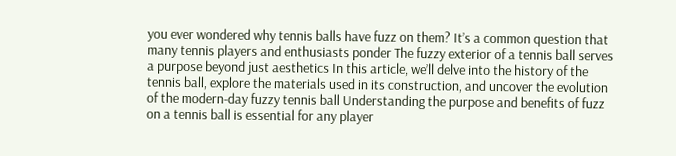you ever wondered why tennis balls have fuzz on them? It’s a common question that many tennis players and enthusiasts ponder The fuzzy exterior of a tennis ball serves a purpose beyond just aesthetics In this article, we’ll delve into the history of the tennis ball, explore the materials used in its construction, and uncover the evolution of the modern-day fuzzy tennis ball Understanding the purpose and benefits of fuzz on a tennis ball is essential for any player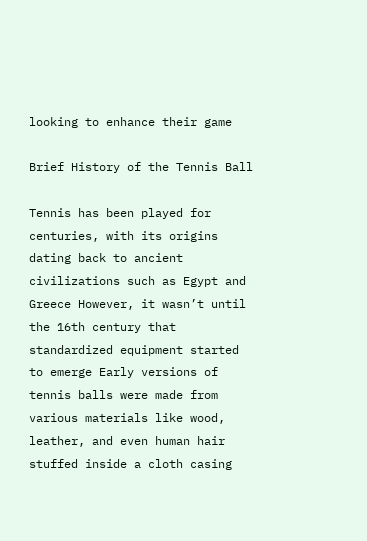looking to enhance their game

Brief History of the Tennis Ball

Tennis has been played for centuries, with its origins dating back to ancient civilizations such as Egypt and Greece However, it wasn’t until the 16th century that standardized equipment started to emerge Early versions of tennis balls were made from various materials like wood, leather, and even human hair stuffed inside a cloth casing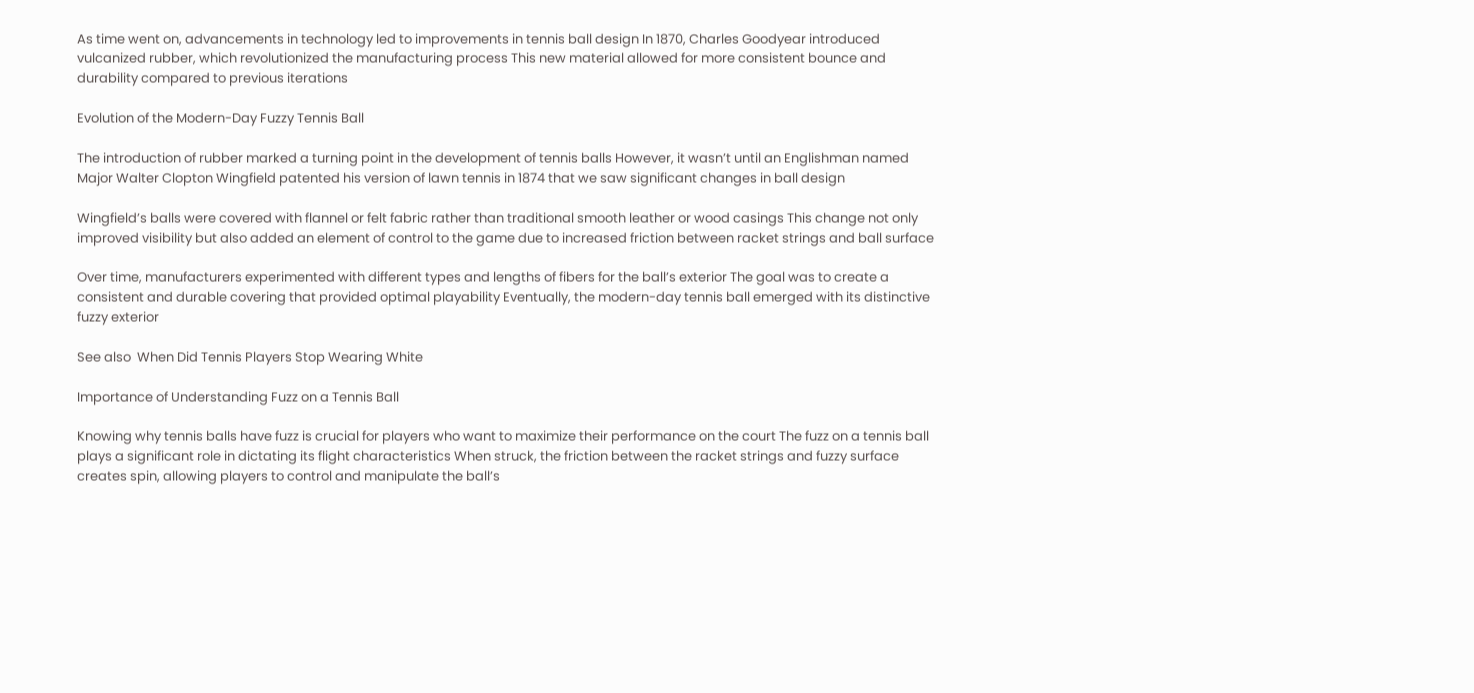As time went on, advancements in technology led to improvements in tennis ball design In 1870, Charles Goodyear introduced vulcanized rubber, which revolutionized the manufacturing process This new material allowed for more consistent bounce and durability compared to previous iterations

Evolution of the Modern-Day Fuzzy Tennis Ball

The introduction of rubber marked a turning point in the development of tennis balls However, it wasn’t until an Englishman named Major Walter Clopton Wingfield patented his version of lawn tennis in 1874 that we saw significant changes in ball design

Wingfield’s balls were covered with flannel or felt fabric rather than traditional smooth leather or wood casings This change not only improved visibility but also added an element of control to the game due to increased friction between racket strings and ball surface

Over time, manufacturers experimented with different types and lengths of fibers for the ball’s exterior The goal was to create a consistent and durable covering that provided optimal playability Eventually, the modern-day tennis ball emerged with its distinctive fuzzy exterior

See also  When Did Tennis Players Stop Wearing White

Importance of Understanding Fuzz on a Tennis Ball

Knowing why tennis balls have fuzz is crucial for players who want to maximize their performance on the court The fuzz on a tennis ball plays a significant role in dictating its flight characteristics When struck, the friction between the racket strings and fuzzy surface creates spin, allowing players to control and manipulate the ball’s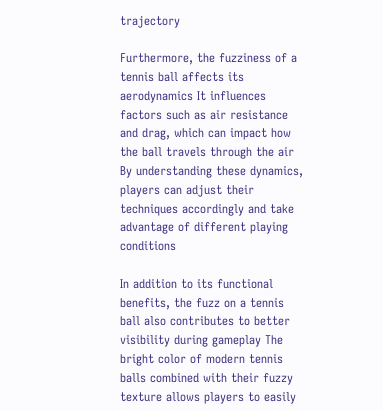trajectory

Furthermore, the fuzziness of a tennis ball affects its aerodynamics It influences factors such as air resistance and drag, which can impact how the ball travels through the air By understanding these dynamics, players can adjust their techniques accordingly and take advantage of different playing conditions

In addition to its functional benefits, the fuzz on a tennis ball also contributes to better visibility during gameplay The bright color of modern tennis balls combined with their fuzzy texture allows players to easily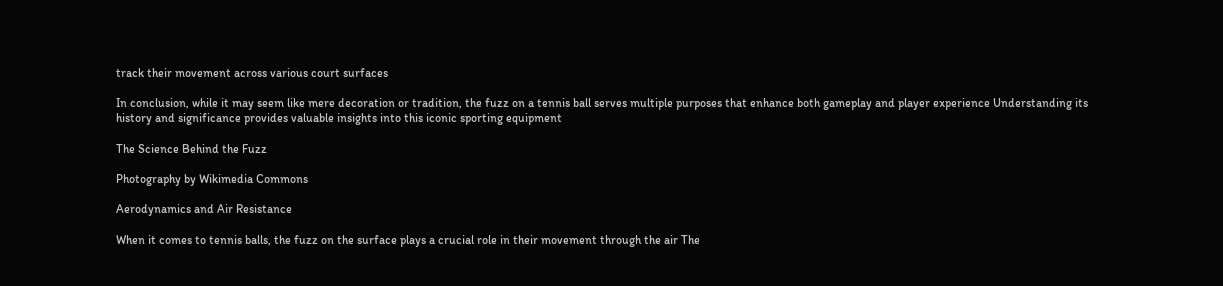track their movement across various court surfaces

In conclusion, while it may seem like mere decoration or tradition, the fuzz on a tennis ball serves multiple purposes that enhance both gameplay and player experience Understanding its history and significance provides valuable insights into this iconic sporting equipment

The Science Behind the Fuzz

Photography by Wikimedia Commons

Aerodynamics and Air Resistance

When it comes to tennis balls, the fuzz on the surface plays a crucial role in their movement through the air The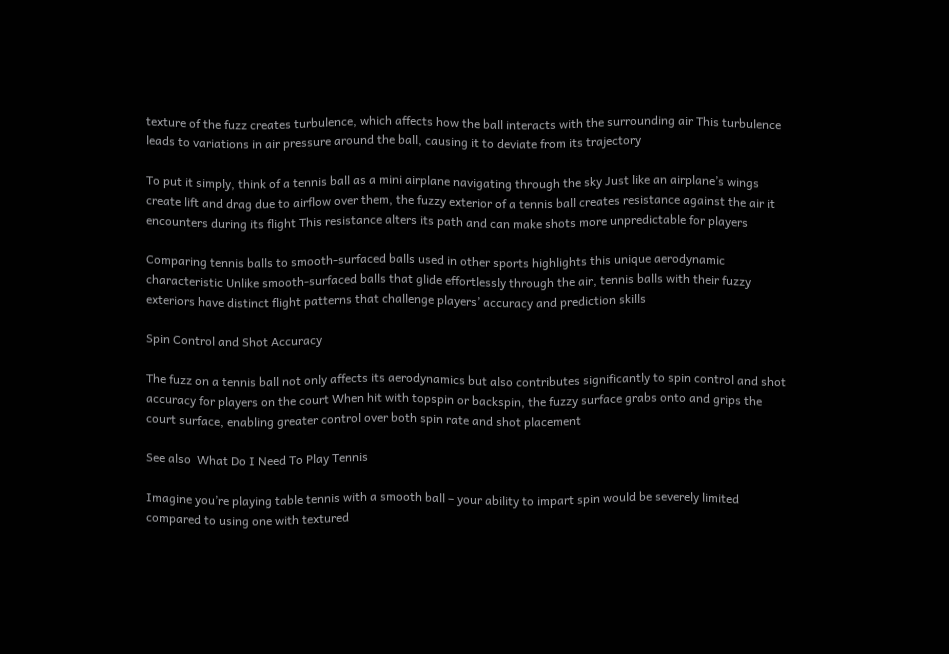texture of the fuzz creates turbulence, which affects how the ball interacts with the surrounding air This turbulence leads to variations in air pressure around the ball, causing it to deviate from its trajectory

To put it simply, think of a tennis ball as a mini airplane navigating through the sky Just like an airplane’s wings create lift and drag due to airflow over them, the fuzzy exterior of a tennis ball creates resistance against the air it encounters during its flight This resistance alters its path and can make shots more unpredictable for players

Comparing tennis balls to smooth-surfaced balls used in other sports highlights this unique aerodynamic characteristic Unlike smooth-surfaced balls that glide effortlessly through the air, tennis balls with their fuzzy exteriors have distinct flight patterns that challenge players’ accuracy and prediction skills

Spin Control and Shot Accuracy

The fuzz on a tennis ball not only affects its aerodynamics but also contributes significantly to spin control and shot accuracy for players on the court When hit with topspin or backspin, the fuzzy surface grabs onto and grips the court surface, enabling greater control over both spin rate and shot placement

See also  What Do I Need To Play Tennis

Imagine you’re playing table tennis with a smooth ball – your ability to impart spin would be severely limited compared to using one with textured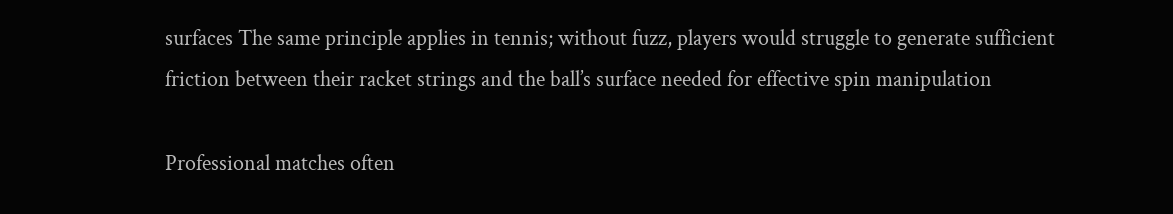surfaces The same principle applies in tennis; without fuzz, players would struggle to generate sufficient friction between their racket strings and the ball’s surface needed for effective spin manipulation

Professional matches often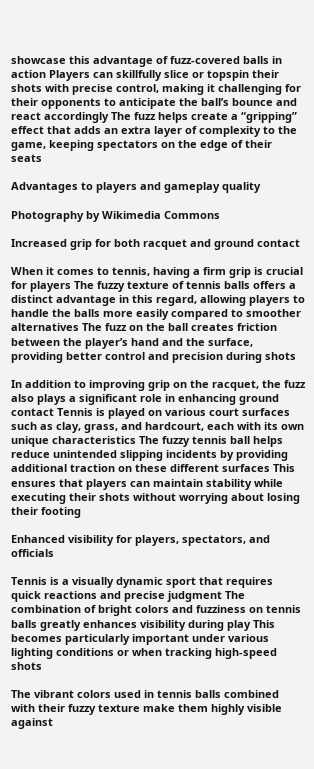showcase this advantage of fuzz-covered balls in action Players can skillfully slice or topspin their shots with precise control, making it challenging for their opponents to anticipate the ball’s bounce and react accordingly The fuzz helps create a “gripping” effect that adds an extra layer of complexity to the game, keeping spectators on the edge of their seats

Advantages to players and gameplay quality

Photography by Wikimedia Commons

Increased grip for both racquet and ground contact

When it comes to tennis, having a firm grip is crucial for players The fuzzy texture of tennis balls offers a distinct advantage in this regard, allowing players to handle the balls more easily compared to smoother alternatives The fuzz on the ball creates friction between the player’s hand and the surface, providing better control and precision during shots

In addition to improving grip on the racquet, the fuzz also plays a significant role in enhancing ground contact Tennis is played on various court surfaces such as clay, grass, and hardcourt, each with its own unique characteristics The fuzzy tennis ball helps reduce unintended slipping incidents by providing additional traction on these different surfaces This ensures that players can maintain stability while executing their shots without worrying about losing their footing

Enhanced visibility for players, spectators, and officials

Tennis is a visually dynamic sport that requires quick reactions and precise judgment The combination of bright colors and fuzziness on tennis balls greatly enhances visibility during play This becomes particularly important under various lighting conditions or when tracking high-speed shots

The vibrant colors used in tennis balls combined with their fuzzy texture make them highly visible against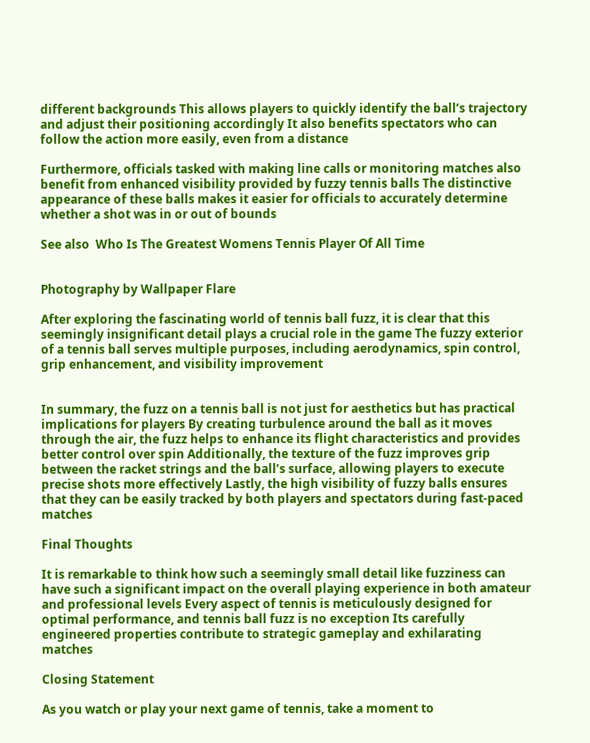different backgrounds This allows players to quickly identify the ball’s trajectory and adjust their positioning accordingly It also benefits spectators who can follow the action more easily, even from a distance

Furthermore, officials tasked with making line calls or monitoring matches also benefit from enhanced visibility provided by fuzzy tennis balls The distinctive appearance of these balls makes it easier for officials to accurately determine whether a shot was in or out of bounds

See also  Who Is The Greatest Womens Tennis Player Of All Time


Photography by Wallpaper Flare

After exploring the fascinating world of tennis ball fuzz, it is clear that this seemingly insignificant detail plays a crucial role in the game The fuzzy exterior of a tennis ball serves multiple purposes, including aerodynamics, spin control, grip enhancement, and visibility improvement


In summary, the fuzz on a tennis ball is not just for aesthetics but has practical implications for players By creating turbulence around the ball as it moves through the air, the fuzz helps to enhance its flight characteristics and provides better control over spin Additionally, the texture of the fuzz improves grip between the racket strings and the ball’s surface, allowing players to execute precise shots more effectively Lastly, the high visibility of fuzzy balls ensures that they can be easily tracked by both players and spectators during fast-paced matches

Final Thoughts

It is remarkable to think how such a seemingly small detail like fuzziness can have such a significant impact on the overall playing experience in both amateur and professional levels Every aspect of tennis is meticulously designed for optimal performance, and tennis ball fuzz is no exception Its carefully engineered properties contribute to strategic gameplay and exhilarating matches

Closing Statement

As you watch or play your next game of tennis, take a moment to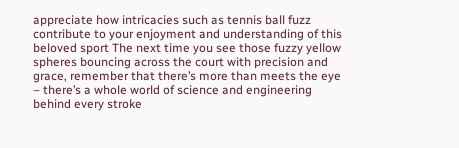appreciate how intricacies such as tennis ball fuzz contribute to your enjoyment and understanding of this beloved sport The next time you see those fuzzy yellow spheres bouncing across the court with precision and grace, remember that there’s more than meets the eye – there’s a whole world of science and engineering behind every stroke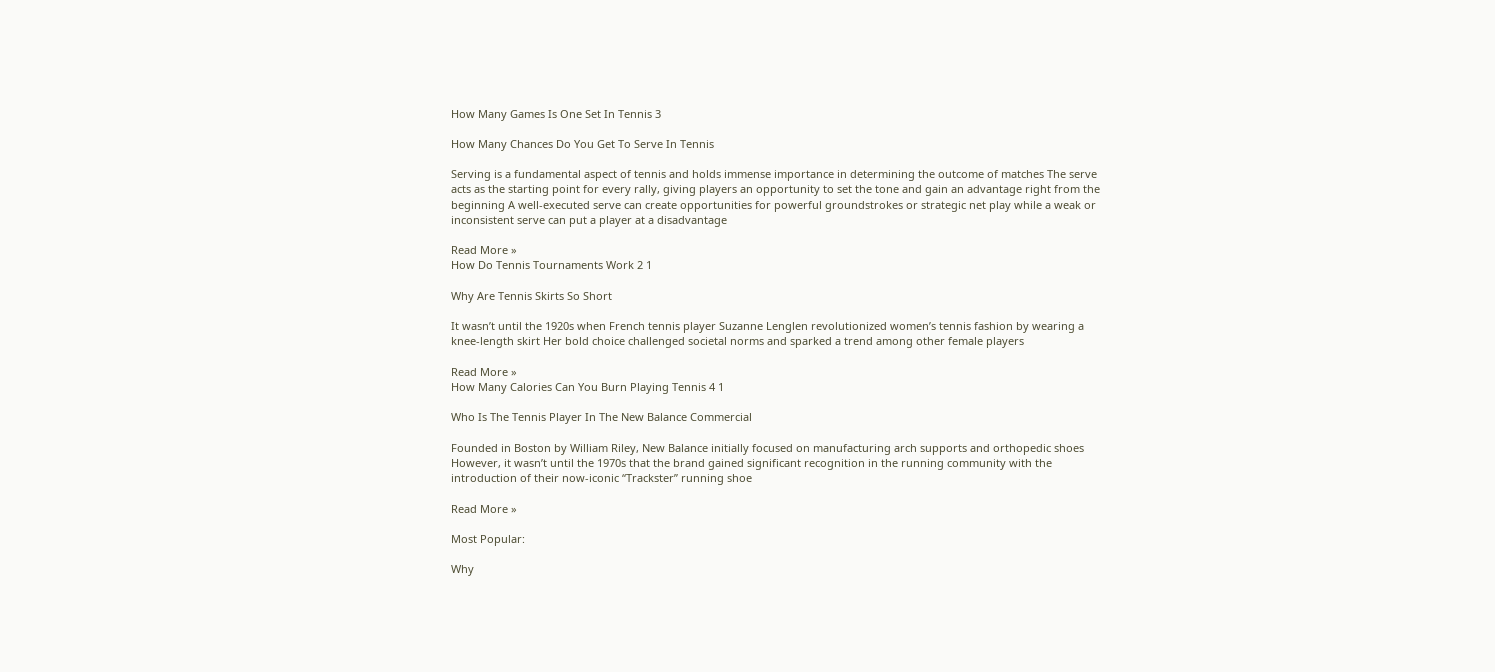How Many Games Is One Set In Tennis 3

How Many Chances Do You Get To Serve In Tennis

Serving is a fundamental aspect of tennis and holds immense importance in determining the outcome of matches The serve acts as the starting point for every rally, giving players an opportunity to set the tone and gain an advantage right from the beginning A well-executed serve can create opportunities for powerful groundstrokes or strategic net play while a weak or inconsistent serve can put a player at a disadvantage

Read More »
How Do Tennis Tournaments Work 2 1

Why Are Tennis Skirts So Short

It wasn’t until the 1920s when French tennis player Suzanne Lenglen revolutionized women’s tennis fashion by wearing a knee-length skirt Her bold choice challenged societal norms and sparked a trend among other female players

Read More »
How Many Calories Can You Burn Playing Tennis 4 1

Who Is The Tennis Player In The New Balance Commercial

Founded in Boston by William Riley, New Balance initially focused on manufacturing arch supports and orthopedic shoes However, it wasn’t until the 1970s that the brand gained significant recognition in the running community with the introduction of their now-iconic “Trackster” running shoe

Read More »

Most Popular:

Why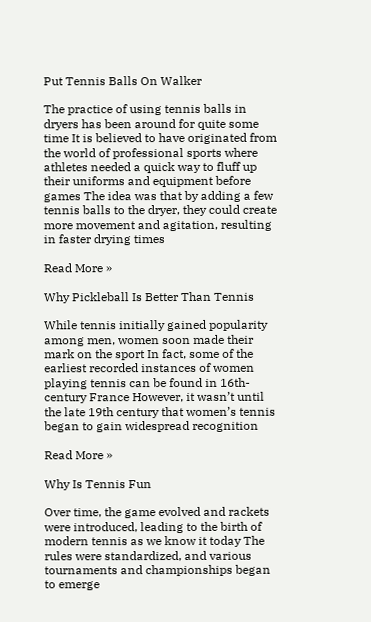Put Tennis Balls On Walker

The practice of using tennis balls in dryers has been around for quite some time It is believed to have originated from the world of professional sports where athletes needed a quick way to fluff up their uniforms and equipment before games The idea was that by adding a few tennis balls to the dryer, they could create more movement and agitation, resulting in faster drying times

Read More »

Why Pickleball Is Better Than Tennis

While tennis initially gained popularity among men, women soon made their mark on the sport In fact, some of the earliest recorded instances of women playing tennis can be found in 16th-century France However, it wasn’t until the late 19th century that women’s tennis began to gain widespread recognition

Read More »

Why Is Tennis Fun

Over time, the game evolved and rackets were introduced, leading to the birth of modern tennis as we know it today The rules were standardized, and various tournaments and championships began to emerge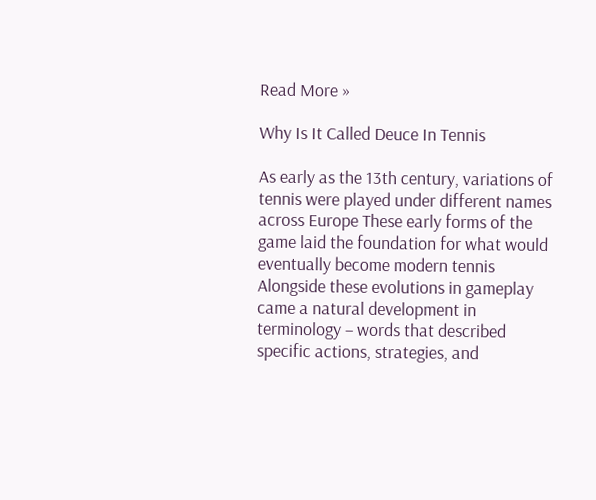Read More »

Why Is It Called Deuce In Tennis

As early as the 13th century, variations of tennis were played under different names across Europe These early forms of the game laid the foundation for what would eventually become modern tennis Alongside these evolutions in gameplay came a natural development in terminology – words that described specific actions, strategies, and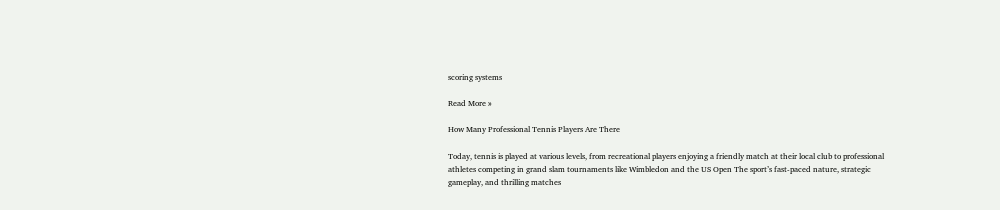scoring systems

Read More »

How Many Professional Tennis Players Are There

Today, tennis is played at various levels, from recreational players enjoying a friendly match at their local club to professional athletes competing in grand slam tournaments like Wimbledon and the US Open The sport’s fast-paced nature, strategic gameplay, and thrilling matches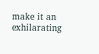make it an exhilarating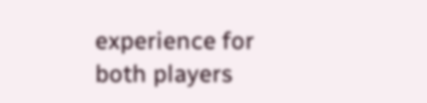experience for both players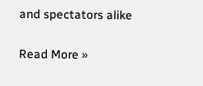and spectators alike

Read More »